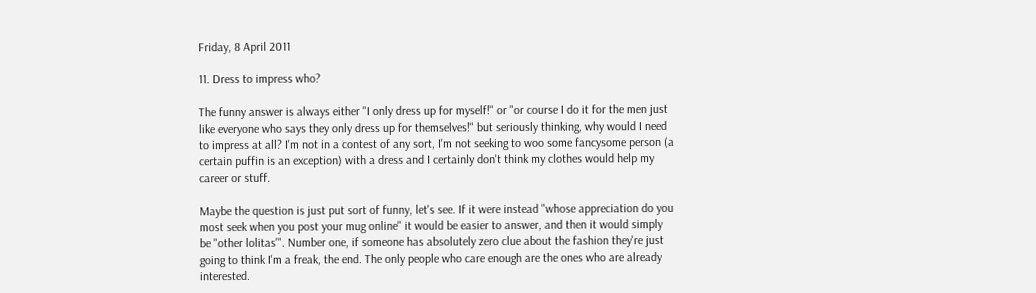Friday, 8 April 2011

11. Dress to impress who?

The funny answer is always either "I only dress up for myself!" or "or course I do it for the men just like everyone who says they only dress up for themselves!" but seriously thinking, why would I need to impress at all? I'm not in a contest of any sort, I'm not seeking to woo some fancysome person (a certain puffin is an exception) with a dress and I certainly don't think my clothes would help my career or stuff.

Maybe the question is just put sort of funny, let's see. If it were instead "whose appreciation do you most seek when you post your mug online" it would be easier to answer, and then it would simply be "other lolitas'". Number one, if someone has absolutely zero clue about the fashion they're just going to think I'm a freak, the end. The only people who care enough are the ones who are already interested.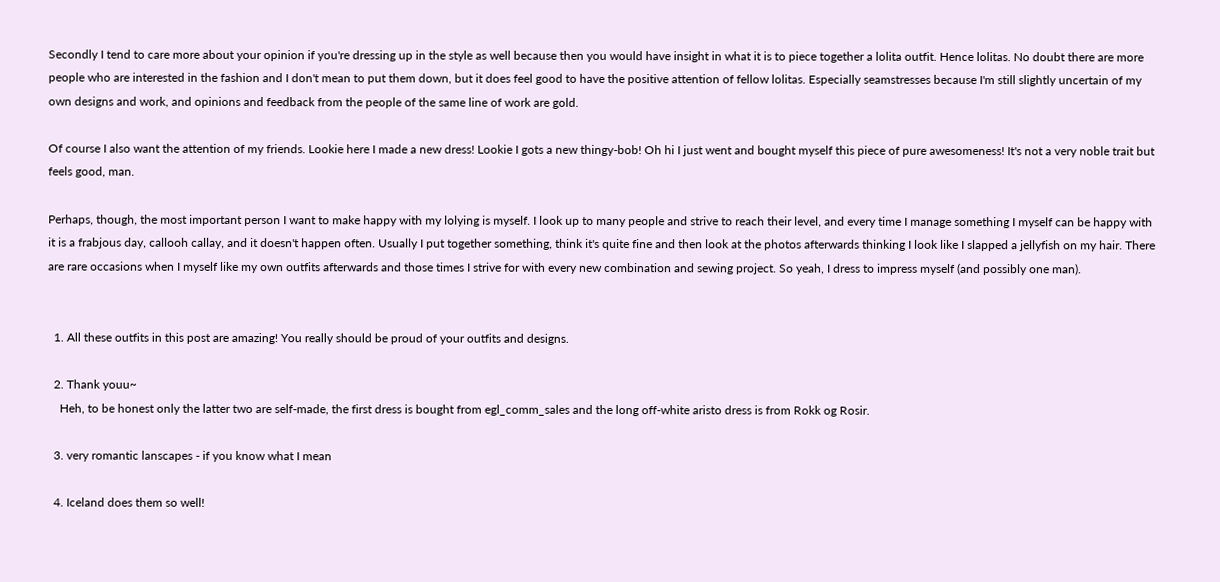Secondly I tend to care more about your opinion if you're dressing up in the style as well because then you would have insight in what it is to piece together a lolita outfit. Hence lolitas. No doubt there are more people who are interested in the fashion and I don't mean to put them down, but it does feel good to have the positive attention of fellow lolitas. Especially seamstresses because I'm still slightly uncertain of my own designs and work, and opinions and feedback from the people of the same line of work are gold.

Of course I also want the attention of my friends. Lookie here I made a new dress! Lookie I gots a new thingy-bob! Oh hi I just went and bought myself this piece of pure awesomeness! It's not a very noble trait but feels good, man.

Perhaps, though, the most important person I want to make happy with my lolying is myself. I look up to many people and strive to reach their level, and every time I manage something I myself can be happy with it is a frabjous day, callooh callay, and it doesn't happen often. Usually I put together something, think it's quite fine and then look at the photos afterwards thinking I look like I slapped a jellyfish on my hair. There are rare occasions when I myself like my own outfits afterwards and those times I strive for with every new combination and sewing project. So yeah, I dress to impress myself (and possibly one man).


  1. All these outfits in this post are amazing! You really should be proud of your outfits and designs.

  2. Thank youu~
    Heh, to be honest only the latter two are self-made, the first dress is bought from egl_comm_sales and the long off-white aristo dress is from Rokk og Rosir.

  3. very romantic lanscapes - if you know what I mean

  4. Iceland does them so well!